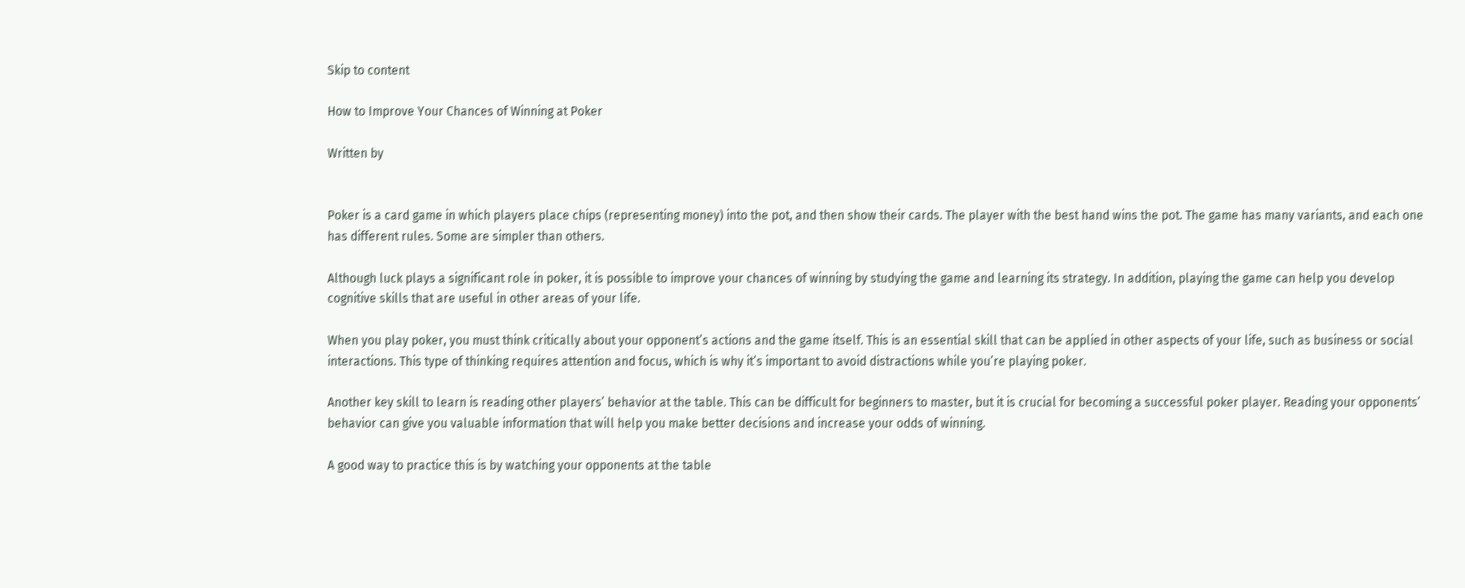Skip to content

How to Improve Your Chances of Winning at Poker

Written by


Poker is a card game in which players place chips (representing money) into the pot, and then show their cards. The player with the best hand wins the pot. The game has many variants, and each one has different rules. Some are simpler than others.

Although luck plays a significant role in poker, it is possible to improve your chances of winning by studying the game and learning its strategy. In addition, playing the game can help you develop cognitive skills that are useful in other areas of your life.

When you play poker, you must think critically about your opponent’s actions and the game itself. This is an essential skill that can be applied in other aspects of your life, such as business or social interactions. This type of thinking requires attention and focus, which is why it’s important to avoid distractions while you’re playing poker.

Another key skill to learn is reading other players’ behavior at the table. This can be difficult for beginners to master, but it is crucial for becoming a successful poker player. Reading your opponents’ behavior can give you valuable information that will help you make better decisions and increase your odds of winning.

A good way to practice this is by watching your opponents at the table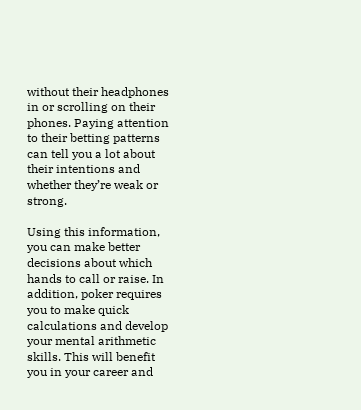without their headphones in or scrolling on their phones. Paying attention to their betting patterns can tell you a lot about their intentions and whether they’re weak or strong.

Using this information, you can make better decisions about which hands to call or raise. In addition, poker requires you to make quick calculations and develop your mental arithmetic skills. This will benefit you in your career and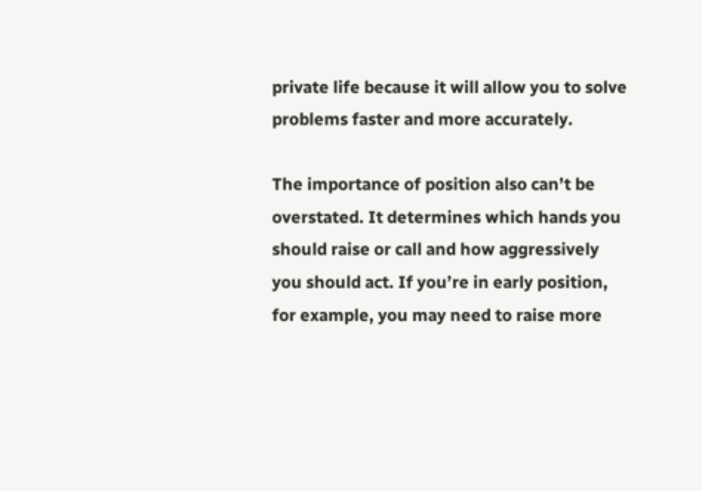private life because it will allow you to solve problems faster and more accurately.

The importance of position also can’t be overstated. It determines which hands you should raise or call and how aggressively you should act. If you’re in early position, for example, you may need to raise more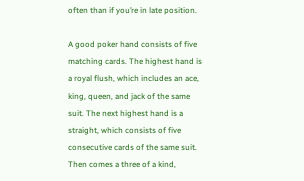often than if you’re in late position.

A good poker hand consists of five matching cards. The highest hand is a royal flush, which includes an ace, king, queen, and jack of the same suit. The next highest hand is a straight, which consists of five consecutive cards of the same suit. Then comes a three of a kind,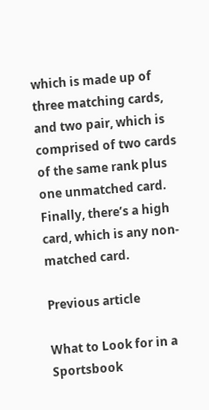which is made up of three matching cards, and two pair, which is comprised of two cards of the same rank plus one unmatched card. Finally, there’s a high card, which is any non-matched card.

Previous article

What to Look for in a Sportsbook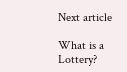Next article

What is a Lottery?